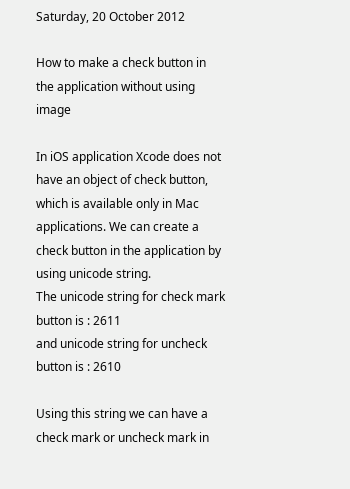Saturday, 20 October 2012

How to make a check button in the application without using image

In iOS application Xcode does not have an object of check button, which is available only in Mac applications. We can create a check button in the application by using unicode string.
The unicode string for check mark button is : 2611
and unicode string for uncheck button is : 2610

Using this string we can have a check mark or uncheck mark in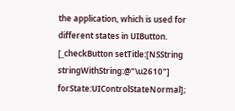the application, which is used for different states in UIButton.
[_checkButton setTitle:[NSString stringWithString:@"\u2610"] forState:UIControlStateNormal];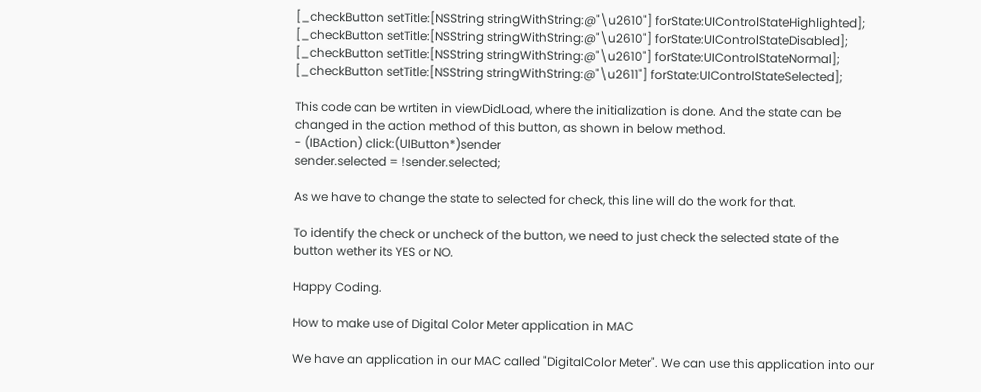[_checkButton setTitle:[NSString stringWithString:@"\u2610"] forState:UIControlStateHighlighted];
[_checkButton setTitle:[NSString stringWithString:@"\u2610"] forState:UIControlStateDisabled];
[_checkButton setTitle:[NSString stringWithString:@"\u2610"] forState:UIControlStateNormal];
[_checkButton setTitle:[NSString stringWithString:@"\u2611"] forState:UIControlStateSelected];

This code can be wrtiten in viewDidLoad, where the initialization is done. And the state can be changed in the action method of this button, as shown in below method.
- (IBAction) click:(UIButton*)sender
sender.selected = !sender.selected;

As we have to change the state to selected for check, this line will do the work for that.

To identify the check or uncheck of the button, we need to just check the selected state of the button wether its YES or NO.

Happy Coding.

How to make use of Digital Color Meter application in MAC

We have an application in our MAC called "DigitalColor Meter". We can use this application into our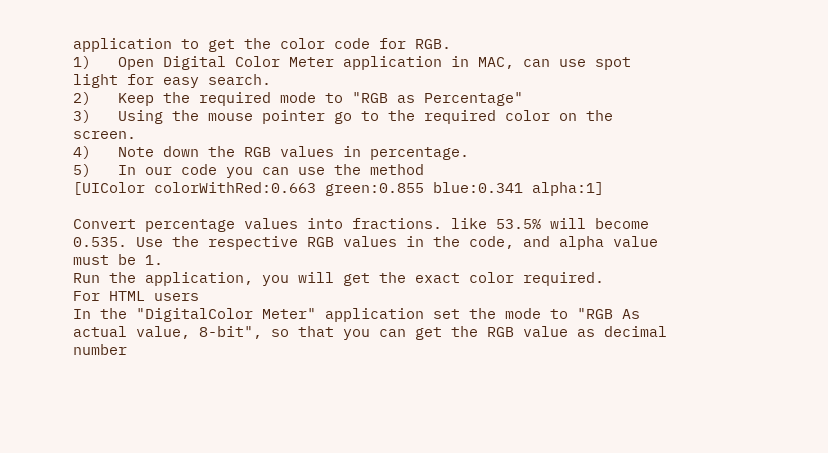application to get the color code for RGB.
1)   Open Digital Color Meter application in MAC, can use spot light for easy search.
2)   Keep the required mode to "RGB as Percentage"
3)   Using the mouse pointer go to the required color on the screen.
4)   Note down the RGB values in percentage.
5)   In our code you can use the method
[UIColor colorWithRed:0.663 green:0.855 blue:0.341 alpha:1]

Convert percentage values into fractions. like 53.5% will become 0.535. Use the respective RGB values in the code, and alpha value must be 1.
Run the application, you will get the exact color required.
For HTML users
In the "DigitalColor Meter" application set the mode to "RGB As actual value, 8-bit", so that you can get the RGB value as decimal number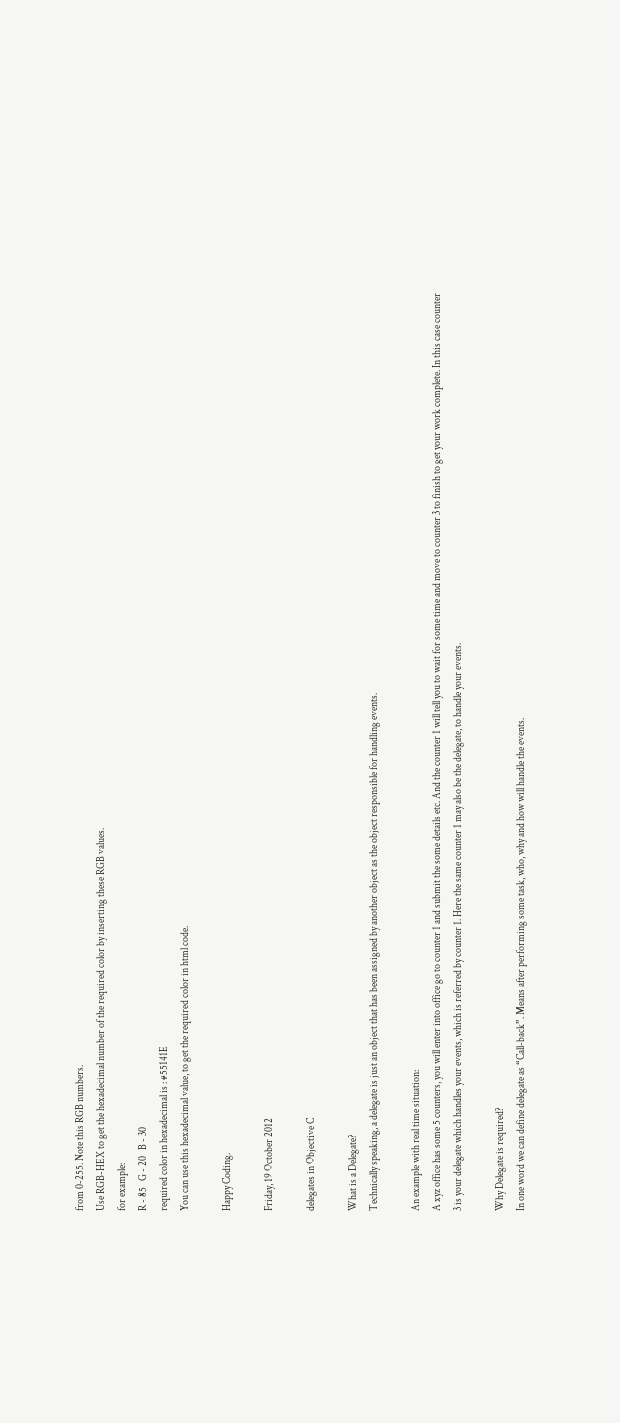from 0-255. Note this RGB numbers.
Use RGB-HEX to get the hexadecimal number of the required color by inserting these RGB values.
for example:
R - 85   G - 20   B - 30
required color in hexadecimal is : #55141E
You can use this hexadecimal value, to get the required color in html code.

Happy Coding.

Friday, 19 October 2012

delegates in Objective C

What is a Delegate?
Technically speaking, a delegate is just an object that has been assigned by another object as the object responsible for handling events.

An example with real time situation:
A xyz office has some 5 counters, you will enter into office go to counter 1 and submit the some details etc. And the counter 1 will tell you to wait for some time and move to counter 3 to finish to get your work complete. In this case counter 3 is your delegate which handles your events, which is referred by counter 1. Here the same counter 1 may also be the delegate, to handle your events.

Why Delegate is required?
In one word we can define delegate as “Call-back”. Means after performing some task, who, why and how will handle the events.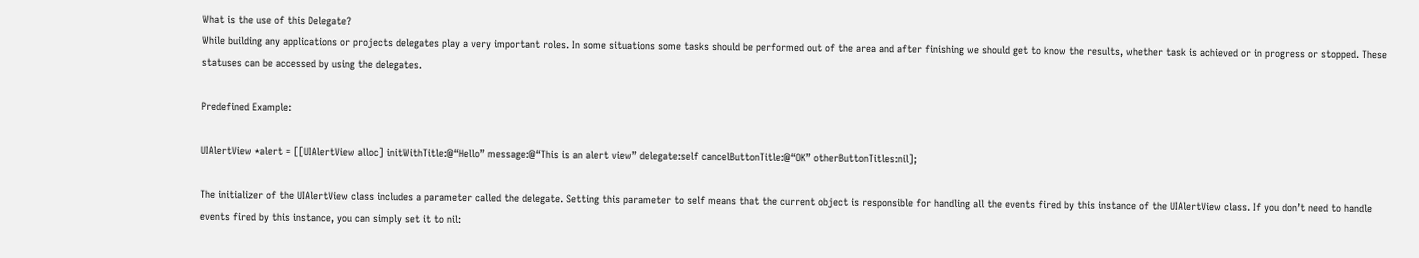What is the use of this Delegate?
While building any applications or projects delegates play a very important roles. In some situations some tasks should be performed out of the area and after finishing we should get to know the results, whether task is achieved or in progress or stopped. These statuses can be accessed by using the delegates.

Predefined Example:

UIAlertView *alert = [[UIAlertView alloc] initWithTitle:@“Hello” message:@“This is an alert view” delegate:self cancelButtonTitle:@“OK” otherButtonTitles:nil];

The initializer of the UIAlertView class includes a parameter called the delegate. Setting this parameter to self means that the current object is responsible for handling all the events fired by this instance of the UIAlertView class. If you don’t need to handle events fired by this instance, you can simply set it to nil: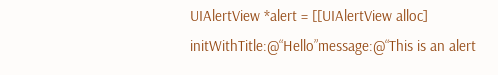UIAlertView *alert = [[UIAlertView alloc] initWithTitle:@“Hello”message:@“This is an alert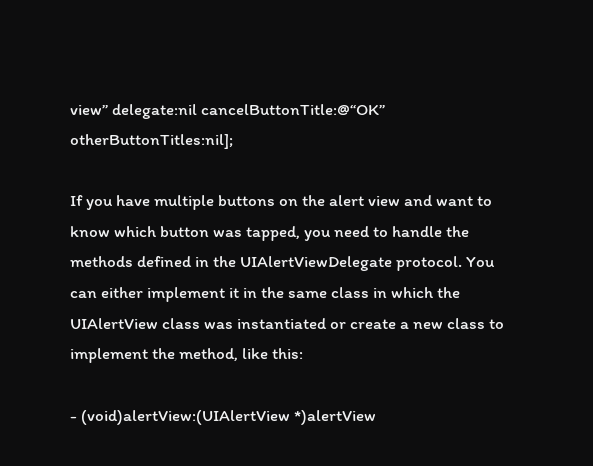view” delegate:nil cancelButtonTitle:@“OK” otherButtonTitles:nil];

If you have multiple buttons on the alert view and want to know which button was tapped, you need to handle the methods defined in the UIAlertViewDelegate protocol. You can either implement it in the same class in which the UIAlertView class was instantiated or create a new class to implement the method, like this:

- (void)alertView:(UIAlertView *)alertView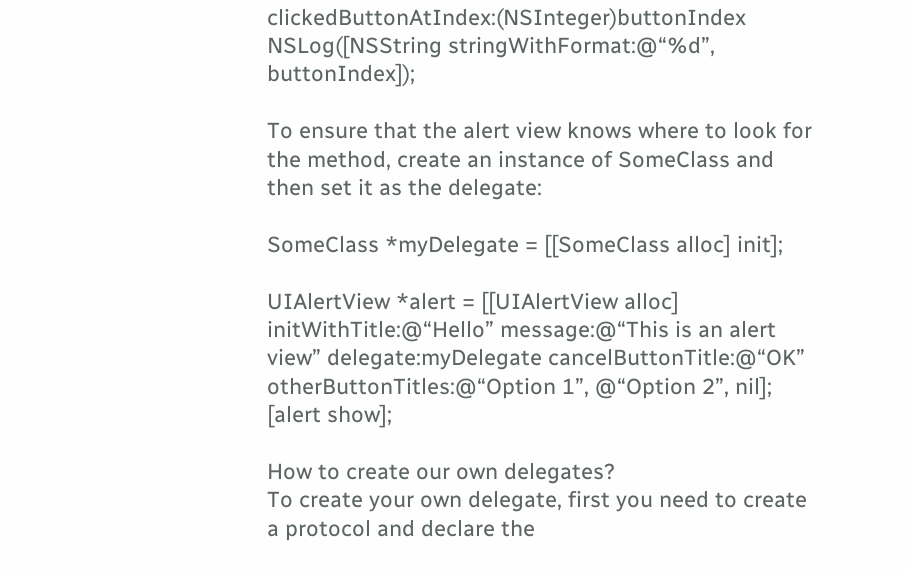clickedButtonAtIndex:(NSInteger)buttonIndex
NSLog([NSString stringWithFormat:@“%d”, buttonIndex]);

To ensure that the alert view knows where to look for the method, create an instance of SomeClass and then set it as the delegate:

SomeClass *myDelegate = [[SomeClass alloc] init];

UIAlertView *alert = [[UIAlertView alloc] initWithTitle:@“Hello” message:@“This is an alert view” delegate:myDelegate cancelButtonTitle:@“OK” otherButtonTitles:@“Option 1”, @“Option 2”, nil];
[alert show];

How to create our own delegates?
To create your own delegate, first you need to create a protocol and declare the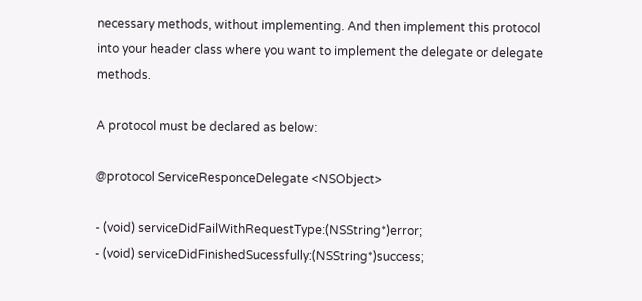necessary methods, without implementing. And then implement this protocol into your header class where you want to implement the delegate or delegate methods.

A protocol must be declared as below:

@protocol ServiceResponceDelegate <NSObject>

- (void) serviceDidFailWithRequestType:(NSString*)error;
- (void) serviceDidFinishedSucessfully:(NSString*)success;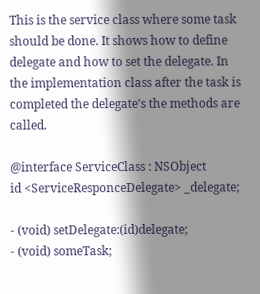This is the service class where some task should be done. It shows how to define delegate and how to set the delegate. In the implementation class after the task is completed the delegate's the methods are called.

@interface ServiceClass : NSObject
id <ServiceResponceDelegate> _delegate;

- (void) setDelegate:(id)delegate;
- (void) someTask;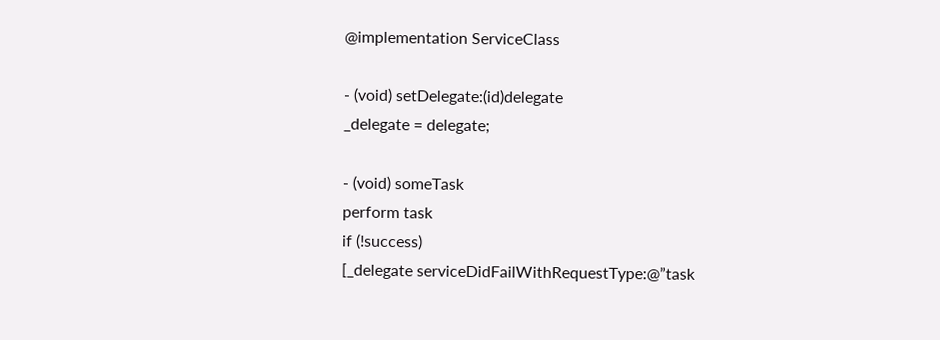@implementation ServiceClass

- (void) setDelegate:(id)delegate
_delegate = delegate;

- (void) someTask
perform task
if (!success)
[_delegate serviceDidFailWithRequestType:@”task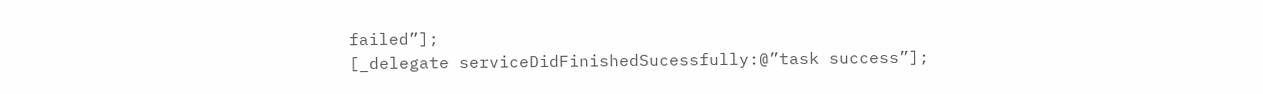failed”];
[_delegate serviceDidFinishedSucessfully:@”task success”];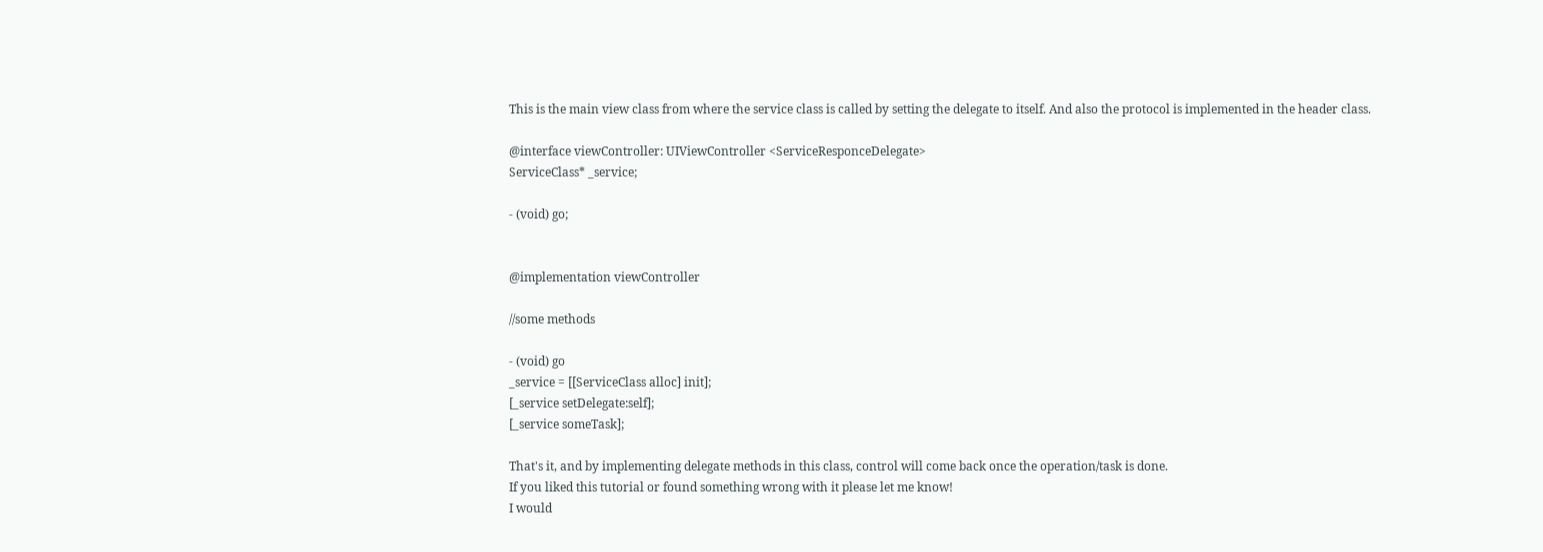This is the main view class from where the service class is called by setting the delegate to itself. And also the protocol is implemented in the header class.

@interface viewController: UIViewController <ServiceResponceDelegate>
ServiceClass* _service;

- (void) go;


@implementation viewController

//some methods

- (void) go
_service = [[ServiceClass alloc] init];
[_service setDelegate:self];
[_service someTask];

That's it, and by implementing delegate methods in this class, control will come back once the operation/task is done.
If you liked this tutorial or found something wrong with it please let me know!
I would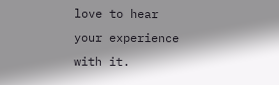love to hear your experience with it.